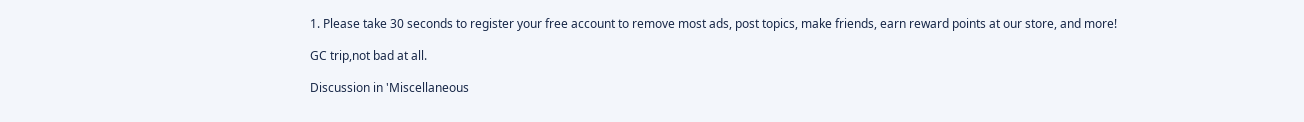1. Please take 30 seconds to register your free account to remove most ads, post topics, make friends, earn reward points at our store, and more!

GC trip,not bad at all.

Discussion in 'Miscellaneous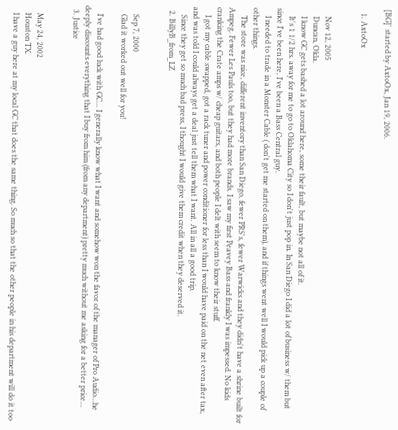[BG]' started by AxtoOx, Jan 19, 2006.

  1. AxtoOx


    Nov 12, 2005
    Duncan, Okla.
    I know GC gets bashed a lot around here, some their fault, but maybe not all of it.
    It's 1 1/2 hrs. away for me to go to Oklahoma City so I don't just pop in. In San Diego I did a lot of business w/ them but since I've been here, I've been a Bass Central guy.
    I needed to trade in a Monster Cable ( don't get me started on them), and if things went well I would pick up a couple of other things.
    The store was nice, different inventory than San Diego, fewer PRS's, fewer Warwicks and they didn't have a shrine built for Ampeg. Fewer Les Pauls too, but they had more brands. I saw my first Peavey Bass and frankly I was impessed. No kids cranking the Crate amps w/ cheap guitars, and both people I delt with seem to know their stuff.
    I got my cable swapped, got a rack tuner and power conditioner for less than I would have paid on the net even after tax, and was told I could always get a deal just tell them what I want. All in all a good trip.
    Since they get so much bad press, I thought I would give them credit when they deserved it.
  2. BillyB_from_LZ


    Sep 7, 2000
    Glad it worked out well for you!

    I've had good luck with GC... I generally know what I want and somehow won the favor of the manager of Pro Audio...he deeply discounts everything that I buy from him (from any department) pretty much without me asking for a better price...
  3. Justice


    May 24, 2002
    Houston TX.
    I have a guy here at my local GC that does the same thing. So much so that the other people in his department will do it too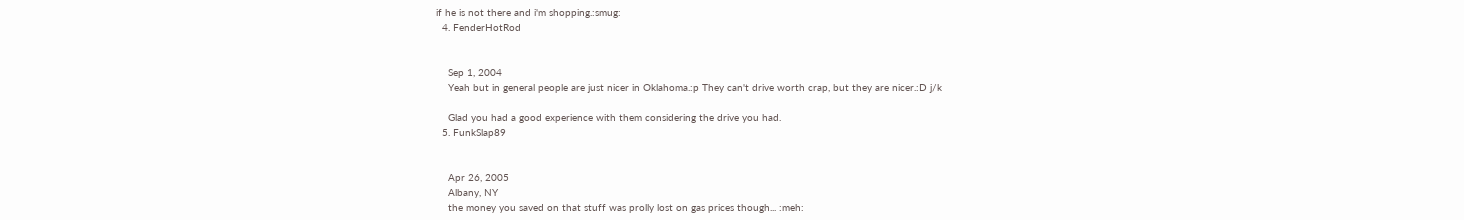if he is not there and i'm shopping.:smug:
  4. FenderHotRod


    Sep 1, 2004
    Yeah but in general people are just nicer in Oklahoma.:p They can't drive worth crap, but they are nicer.:D j/k

    Glad you had a good experience with them considering the drive you had.
  5. FunkSlap89


    Apr 26, 2005
    Albany, NY
    the money you saved on that stuff was prolly lost on gas prices though... :meh: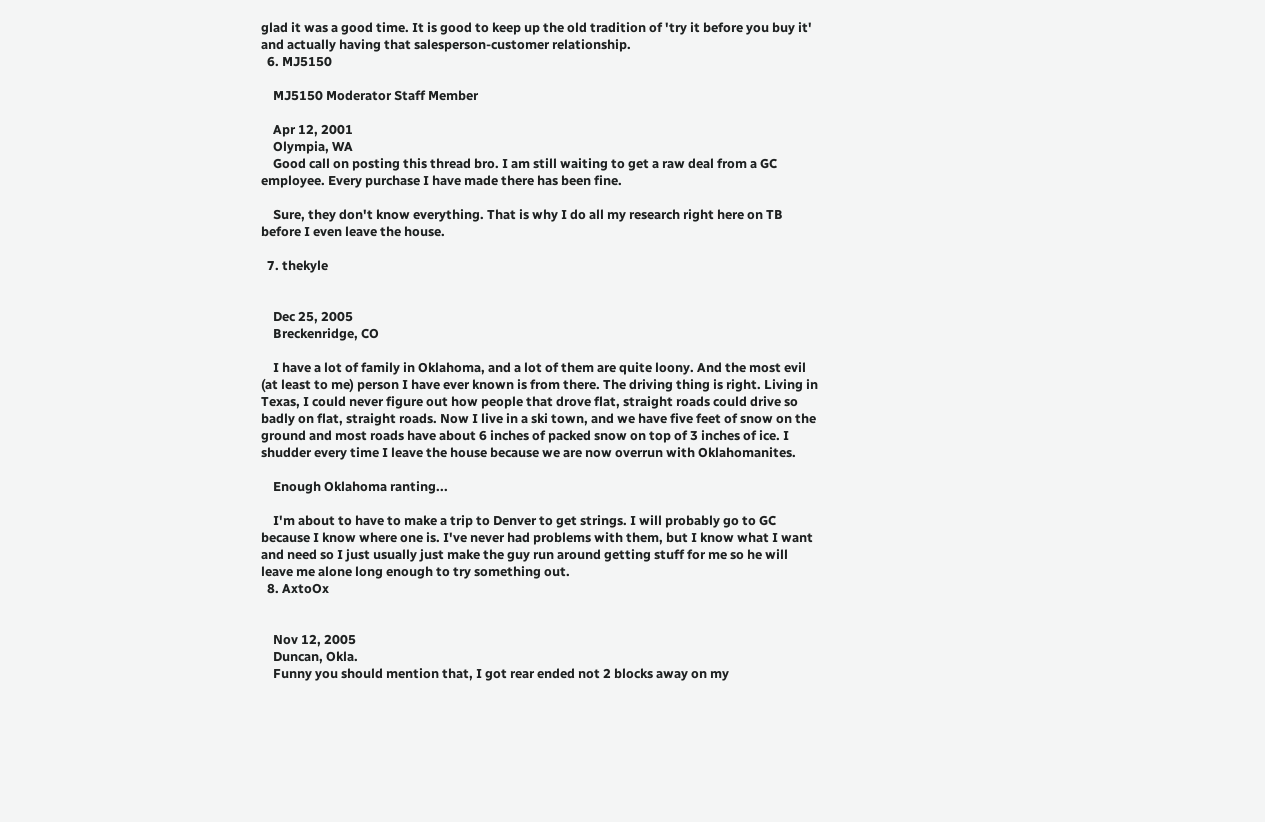glad it was a good time. It is good to keep up the old tradition of 'try it before you buy it' and actually having that salesperson-customer relationship.
  6. MJ5150

    MJ5150 Moderator Staff Member

    Apr 12, 2001
    Olympia, WA
    Good call on posting this thread bro. I am still waiting to get a raw deal from a GC employee. Every purchase I have made there has been fine.

    Sure, they don't know everything. That is why I do all my research right here on TB before I even leave the house.

  7. thekyle


    Dec 25, 2005
    Breckenridge, CO

    I have a lot of family in Oklahoma, and a lot of them are quite loony. And the most evil (at least to me) person I have ever known is from there. The driving thing is right. Living in Texas, I could never figure out how people that drove flat, straight roads could drive so badly on flat, straight roads. Now I live in a ski town, and we have five feet of snow on the ground and most roads have about 6 inches of packed snow on top of 3 inches of ice. I shudder every time I leave the house because we are now overrun with Oklahomanites.

    Enough Oklahoma ranting...

    I'm about to have to make a trip to Denver to get strings. I will probably go to GC because I know where one is. I've never had problems with them, but I know what I want and need so I just usually just make the guy run around getting stuff for me so he will leave me alone long enough to try something out.
  8. AxtoOx


    Nov 12, 2005
    Duncan, Okla.
    Funny you should mention that, I got rear ended not 2 blocks away on my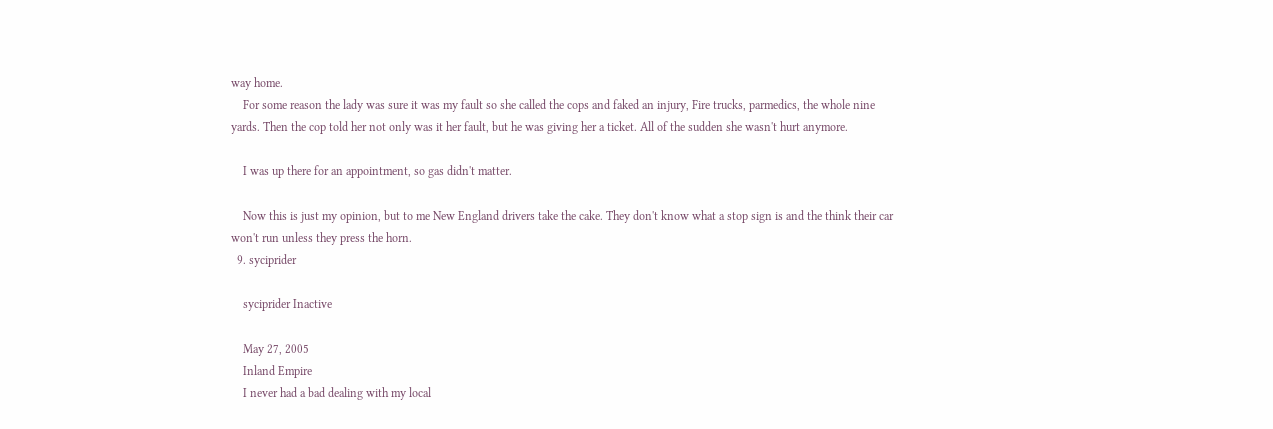way home.
    For some reason the lady was sure it was my fault so she called the cops and faked an injury, Fire trucks, parmedics, the whole nine yards. Then the cop told her not only was it her fault, but he was giving her a ticket. All of the sudden she wasn't hurt anymore.

    I was up there for an appointment, so gas didn't matter.

    Now this is just my opinion, but to me New England drivers take the cake. They don't know what a stop sign is and the think their car won't run unless they press the horn.
  9. syciprider

    syciprider Inactive

    May 27, 2005
    Inland Empire
    I never had a bad dealing with my local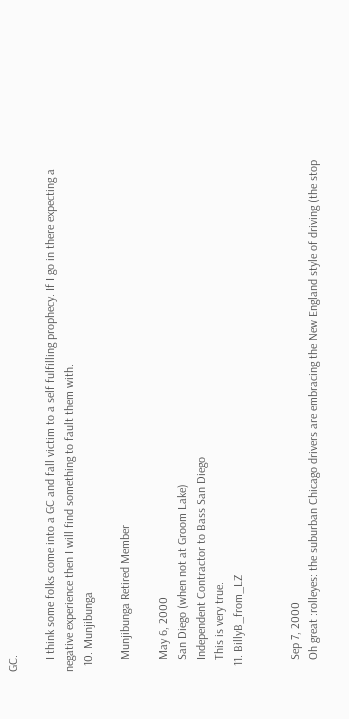GC.

    I think some folks come into a GC and fall victim to a self fulfilling prophecy. If I go in there expecting a negative experience then I will find something to fault them with.
  10. Munjibunga

    Munjibunga Retired Member

    May 6, 2000
    San Diego (when not at Groom Lake)
    Independent Contractor to Bass San Diego
    This is very true.
  11. BillyB_from_LZ


    Sep 7, 2000
    Oh great :rolleyes: the suburban Chicago drivers are embracing the New England style of driving (the stop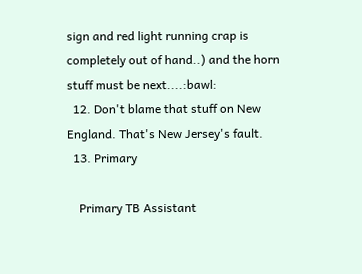sign and red light running crap is completely out of hand..) and the horn stuff must be next....:bawl:
  12. Don't blame that stuff on New England. That's New Jersey's fault.
  13. Primary

    Primary TB Assistant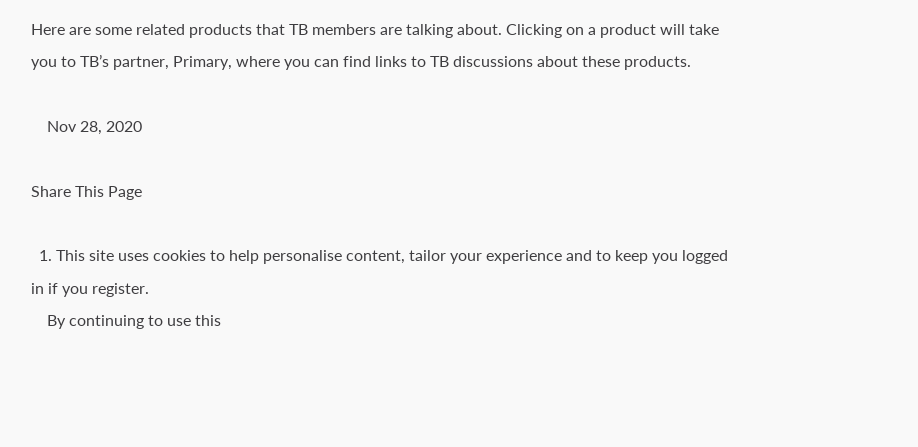Here are some related products that TB members are talking about. Clicking on a product will take you to TB’s partner, Primary, where you can find links to TB discussions about these products.

    Nov 28, 2020

Share This Page

  1. This site uses cookies to help personalise content, tailor your experience and to keep you logged in if you register.
    By continuing to use this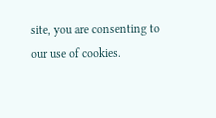site, you are consenting to our use of cookies.